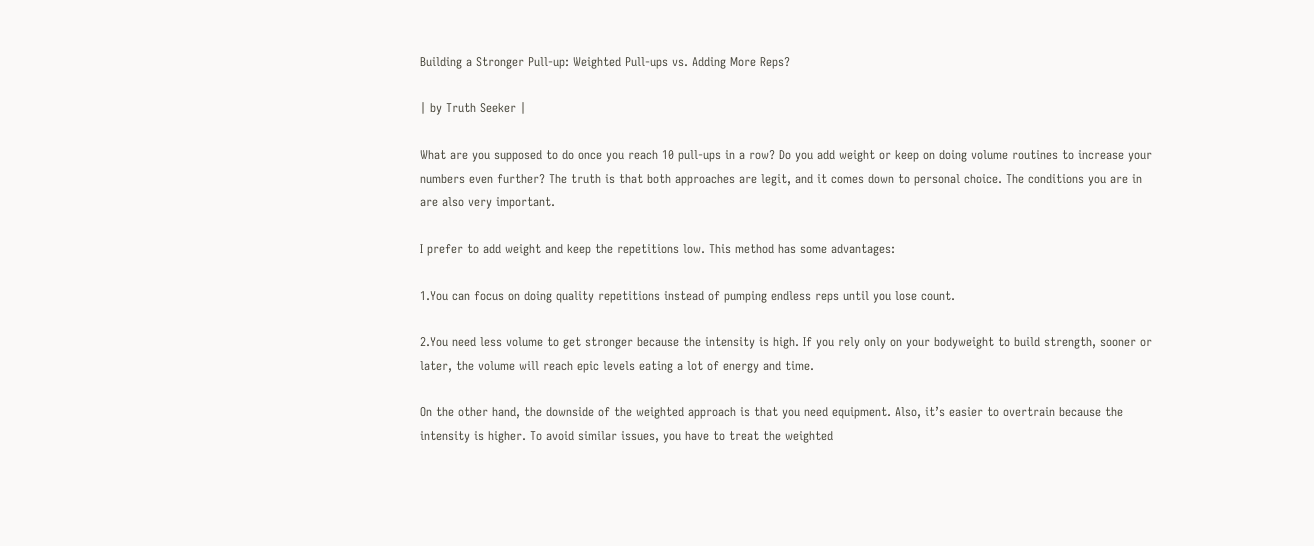Building a Stronger Pull-up: Weighted Pull-ups vs. Adding More Reps?

| by Truth Seeker |

What are you supposed to do once you reach 10 pull-ups in a row? Do you add weight or keep on doing volume routines to increase your numbers even further? The truth is that both approaches are legit, and it comes down to personal choice. The conditions you are in are also very important.

I prefer to add weight and keep the repetitions low. This method has some advantages:

1.You can focus on doing quality repetitions instead of pumping endless reps until you lose count.

2.You need less volume to get stronger because the intensity is high. If you rely only on your bodyweight to build strength, sooner or later, the volume will reach epic levels eating a lot of energy and time.

On the other hand, the downside of the weighted approach is that you need equipment. Also, it’s easier to overtrain because the intensity is higher. To avoid similar issues, you have to treat the weighted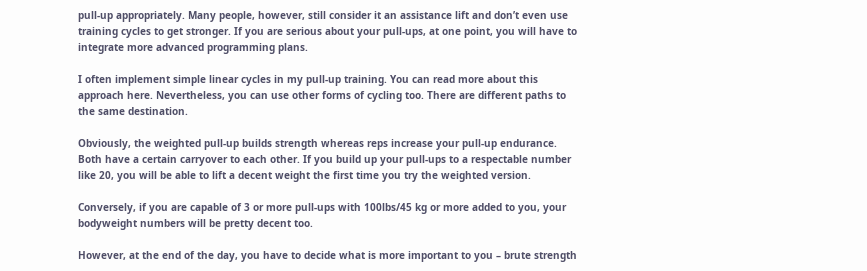pull-up appropriately. Many people, however, still consider it an assistance lift and don’t even use training cycles to get stronger. If you are serious about your pull-ups, at one point, you will have to integrate more advanced programming plans.

I often implement simple linear cycles in my pull-up training. You can read more about this approach here. Nevertheless, you can use other forms of cycling too. There are different paths to the same destination.

Obviously, the weighted pull-up builds strength whereas reps increase your pull-up endurance. Both have a certain carryover to each other. If you build up your pull-ups to a respectable number like 20, you will be able to lift a decent weight the first time you try the weighted version.

Conversely, if you are capable of 3 or more pull-ups with 100lbs/45 kg or more added to you, your bodyweight numbers will be pretty decent too.

However, at the end of the day, you have to decide what is more important to you – brute strength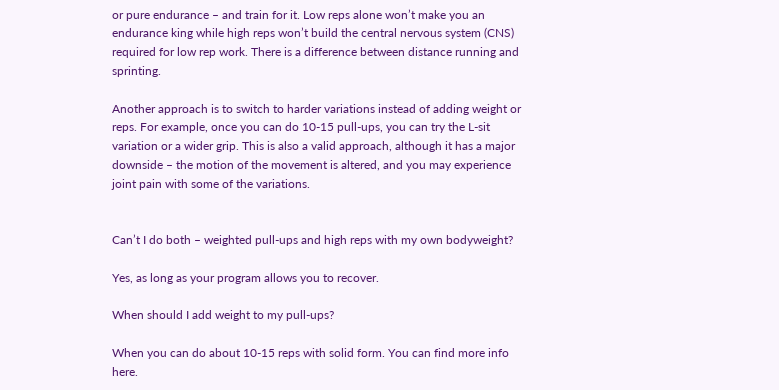or pure endurance – and train for it. Low reps alone won’t make you an endurance king while high reps won’t build the central nervous system (CNS) required for low rep work. There is a difference between distance running and sprinting.

Another approach is to switch to harder variations instead of adding weight or reps. For example, once you can do 10-15 pull-ups, you can try the L-sit variation or a wider grip. This is also a valid approach, although it has a major downside – the motion of the movement is altered, and you may experience joint pain with some of the variations.


Can’t I do both – weighted pull-ups and high reps with my own bodyweight?

Yes, as long as your program allows you to recover.

When should I add weight to my pull-ups?

When you can do about 10-15 reps with solid form. You can find more info here.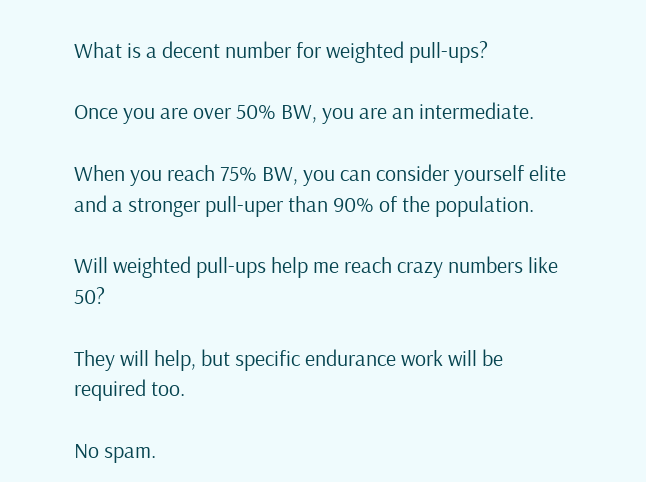What is a decent number for weighted pull-ups?

Once you are over 50% BW, you are an intermediate.

When you reach 75% BW, you can consider yourself elite and a stronger pull-uper than 90% of the population.

Will weighted pull-ups help me reach crazy numbers like 50?

They will help, but specific endurance work will be required too.

No spam.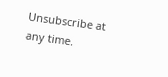Unsubscribe at any time.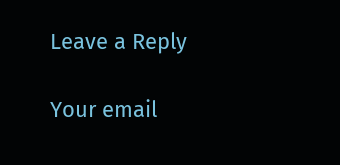Leave a Reply

Your email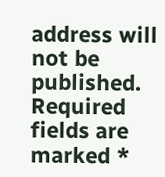address will not be published. Required fields are marked *